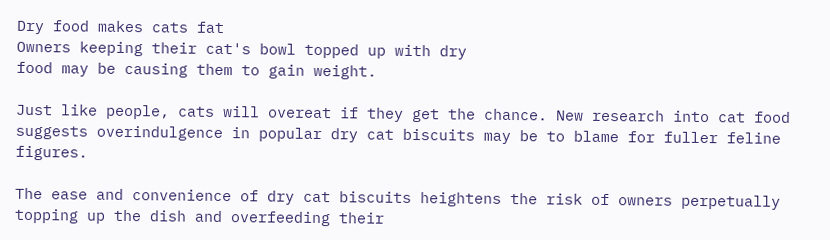Dry food makes cats fat
Owners keeping their cat's bowl topped up with dry
food may be causing them to gain weight.

Just like people, cats will overeat if they get the chance. New research into cat food suggests overindulgence in popular dry cat biscuits may be to blame for fuller feline figures.

The ease and convenience of dry cat biscuits heightens the risk of owners perpetually topping up the dish and overfeeding their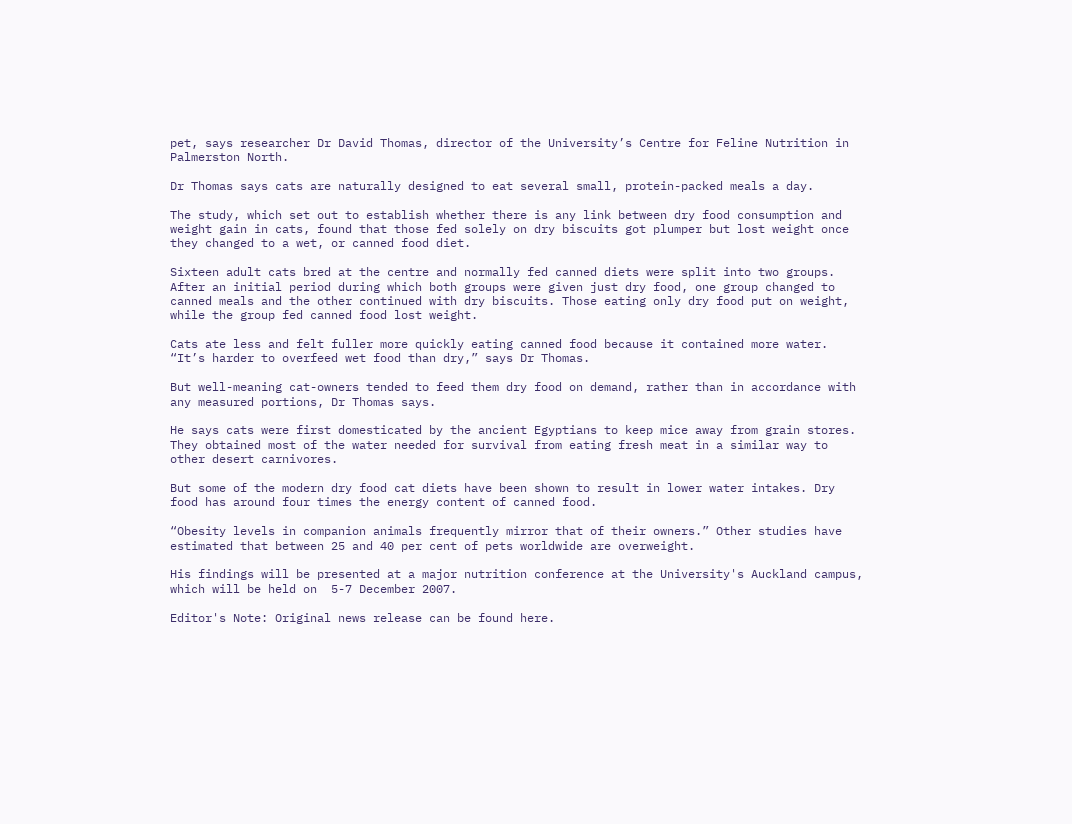pet, says researcher Dr David Thomas, director of the University’s Centre for Feline Nutrition in Palmerston North.

Dr Thomas says cats are naturally designed to eat several small, protein-packed meals a day.

The study, which set out to establish whether there is any link between dry food consumption and weight gain in cats, found that those fed solely on dry biscuits got plumper but lost weight once they changed to a wet, or canned food diet.

Sixteen adult cats bred at the centre and normally fed canned diets were split into two groups. After an initial period during which both groups were given just dry food, one group changed to canned meals and the other continued with dry biscuits. Those eating only dry food put on weight, while the group fed canned food lost weight.

Cats ate less and felt fuller more quickly eating canned food because it contained more water. “It’s harder to overfeed wet food than dry,” says Dr Thomas.

But well-meaning cat-owners tended to feed them dry food on demand, rather than in accordance with any measured portions, Dr Thomas says.

He says cats were first domesticated by the ancient Egyptians to keep mice away from grain stores. They obtained most of the water needed for survival from eating fresh meat in a similar way to other desert carnivores.

But some of the modern dry food cat diets have been shown to result in lower water intakes. Dry food has around four times the energy content of canned food.

“Obesity levels in companion animals frequently mirror that of their owners.” Other studies have estimated that between 25 and 40 per cent of pets worldwide are overweight.

His findings will be presented at a major nutrition conference at the University's Auckland campus, which will be held on  5-7 December 2007.

Editor's Note: Original news release can be found here.